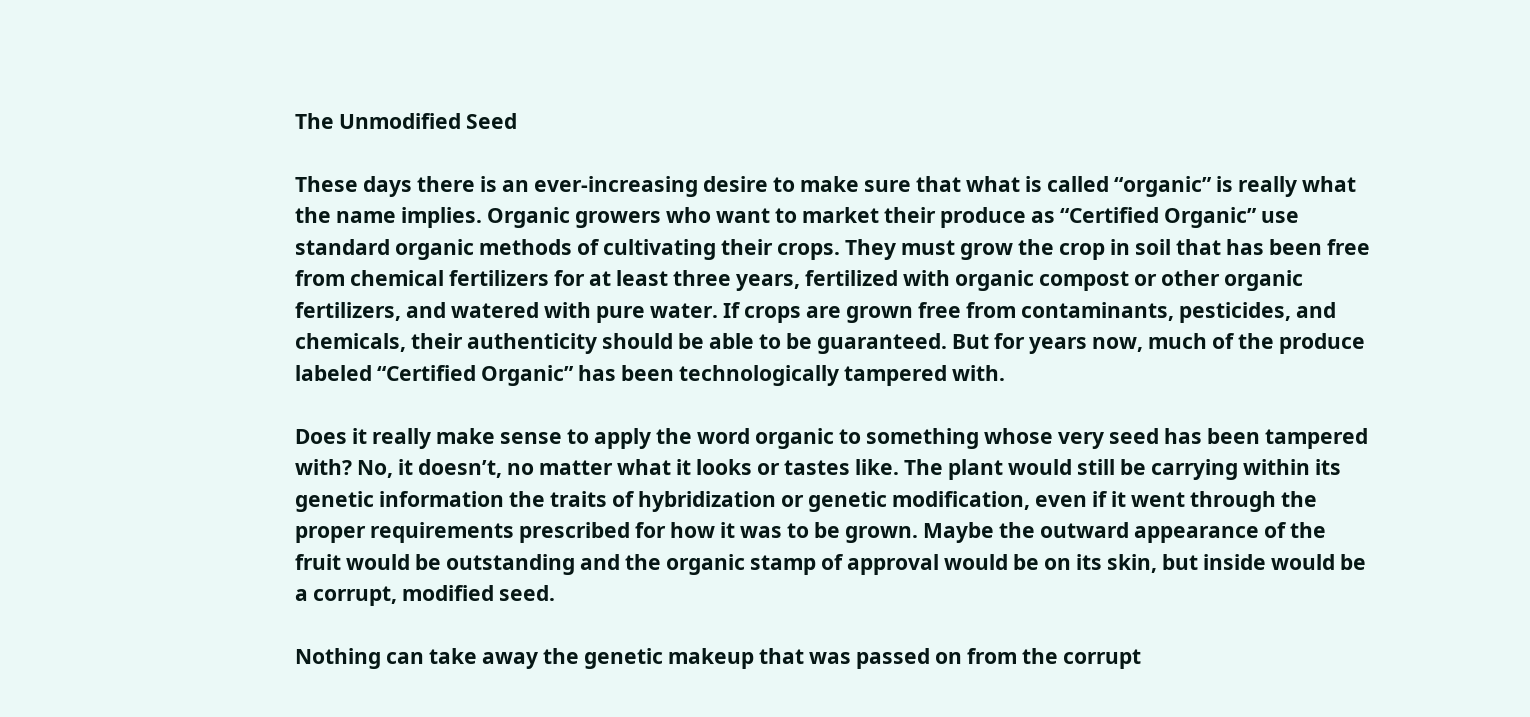The Unmodified Seed

These days there is an ever-increasing desire to make sure that what is called “organic” is really what the name implies. Organic growers who want to market their produce as “Certified Organic” use standard organic methods of cultivating their crops. They must grow the crop in soil that has been free from chemical fertilizers for at least three years, fertilized with organic compost or other organic fertilizers, and watered with pure water. If crops are grown free from contaminants, pesticides, and chemicals, their authenticity should be able to be guaranteed. But for years now, much of the produce labeled “Certified Organic” has been technologically tampered with.

Does it really make sense to apply the word organic to something whose very seed has been tampered with? No, it doesn’t, no matter what it looks or tastes like. The plant would still be carrying within its genetic information the traits of hybridization or genetic modification, even if it went through the proper requirements prescribed for how it was to be grown. Maybe the outward appearance of the fruit would be outstanding and the organic stamp of approval would be on its skin, but inside would be a corrupt, modified seed.

Nothing can take away the genetic makeup that was passed on from the corrupt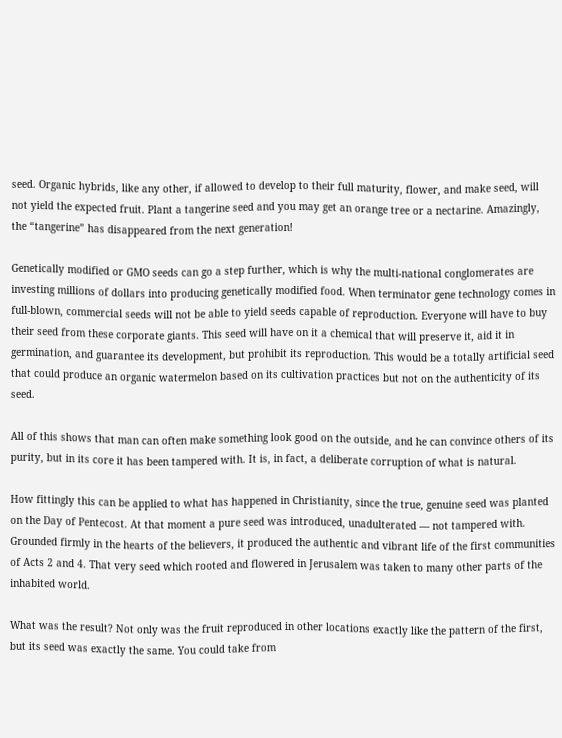seed. Organic hybrids, like any other, if allowed to develop to their full maturity, flower, and make seed, will not yield the expected fruit. Plant a tangerine seed and you may get an orange tree or a nectarine. Amazingly, the “tangerine” has disappeared from the next generation!

Genetically modified or GMO seeds can go a step further, which is why the multi-national conglomerates are investing millions of dollars into producing genetically modified food. When terminator gene technology comes in full-blown, commercial seeds will not be able to yield seeds capable of reproduction. Everyone will have to buy their seed from these corporate giants. This seed will have on it a chemical that will preserve it, aid it in germination, and guarantee its development, but prohibit its reproduction. This would be a totally artificial seed that could produce an organic watermelon based on its cultivation practices but not on the authenticity of its seed.

All of this shows that man can often make something look good on the outside, and he can convince others of its purity, but in its core it has been tampered with. It is, in fact, a deliberate corruption of what is natural.

How fittingly this can be applied to what has happened in Christianity, since the true, genuine seed was planted on the Day of Pentecost. At that moment a pure seed was introduced, unadulterated — not tampered with. Grounded firmly in the hearts of the believers, it produced the authentic and vibrant life of the first communities of Acts 2 and 4. That very seed which rooted and flowered in Jerusalem was taken to many other parts of the inhabited world.

What was the result? Not only was the fruit reproduced in other locations exactly like the pattern of the first, but its seed was exactly the same. You could take from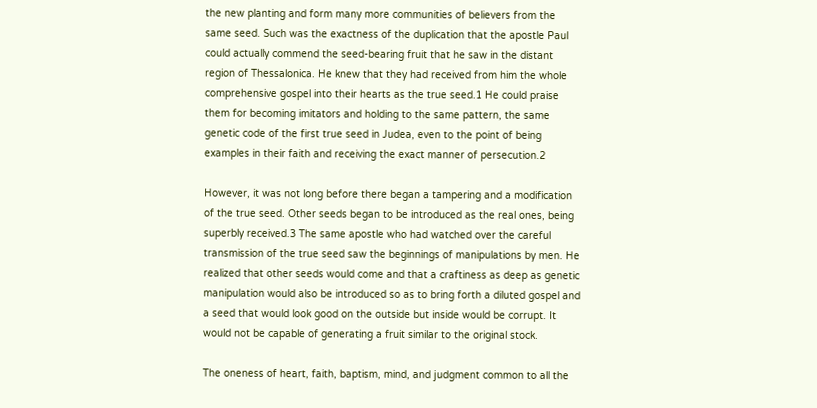the new planting and form many more communities of believers from the same seed. Such was the exactness of the duplication that the apostle Paul could actually commend the seed-bearing fruit that he saw in the distant region of Thessalonica. He knew that they had received from him the whole comprehensive gospel into their hearts as the true seed.1 He could praise them for becoming imitators and holding to the same pattern, the same genetic code of the first true seed in Judea, even to the point of being examples in their faith and receiving the exact manner of persecution.2

However, it was not long before there began a tampering and a modification of the true seed. Other seeds began to be introduced as the real ones, being superbly received.3 The same apostle who had watched over the careful transmission of the true seed saw the beginnings of manipulations by men. He realized that other seeds would come and that a craftiness as deep as genetic manipulation would also be introduced so as to bring forth a diluted gospel and a seed that would look good on the outside but inside would be corrupt. It would not be capable of generating a fruit similar to the original stock.

The oneness of heart, faith, baptism, mind, and judgment common to all the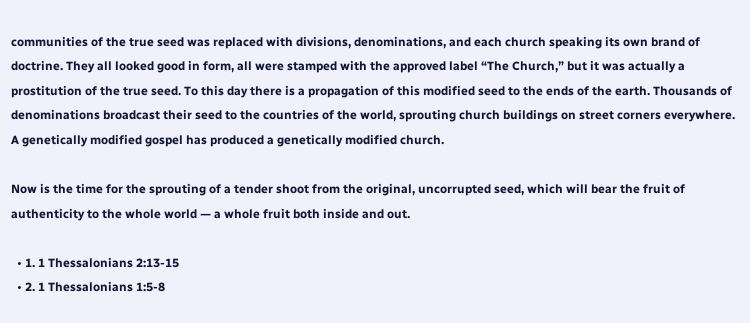communities of the true seed was replaced with divisions, denominations, and each church speaking its own brand of doctrine. They all looked good in form, all were stamped with the approved label “The Church,” but it was actually a prostitution of the true seed. To this day there is a propagation of this modified seed to the ends of the earth. Thousands of denominations broadcast their seed to the countries of the world, sprouting church buildings on street corners everywhere. A genetically modified gospel has produced a genetically modified church.

Now is the time for the sprouting of a tender shoot from the original, uncorrupted seed, which will bear the fruit of authenticity to the whole world — a whole fruit both inside and out.

  • 1. 1 Thessalonians 2:13-15
  • 2. 1 Thessalonians 1:5-8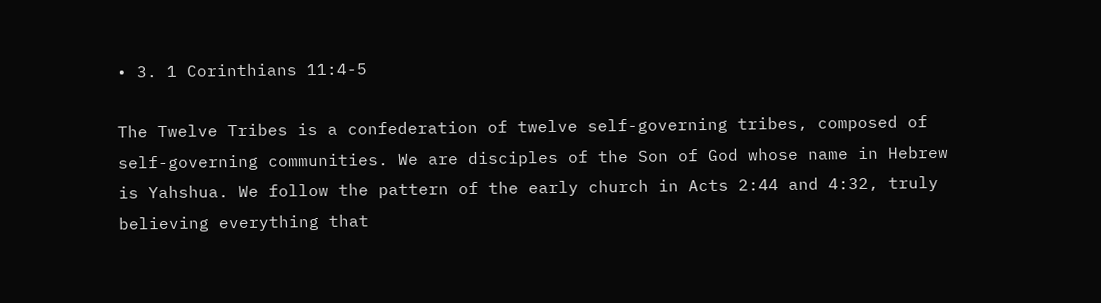• 3. 1 Corinthians 11:4-5

The Twelve Tribes is a confederation of twelve self-governing tribes, composed of self-governing communities. We are disciples of the Son of God whose name in Hebrew is Yahshua. We follow the pattern of the early church in Acts 2:44 and 4:32, truly believing everything that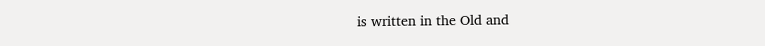is written in the Old and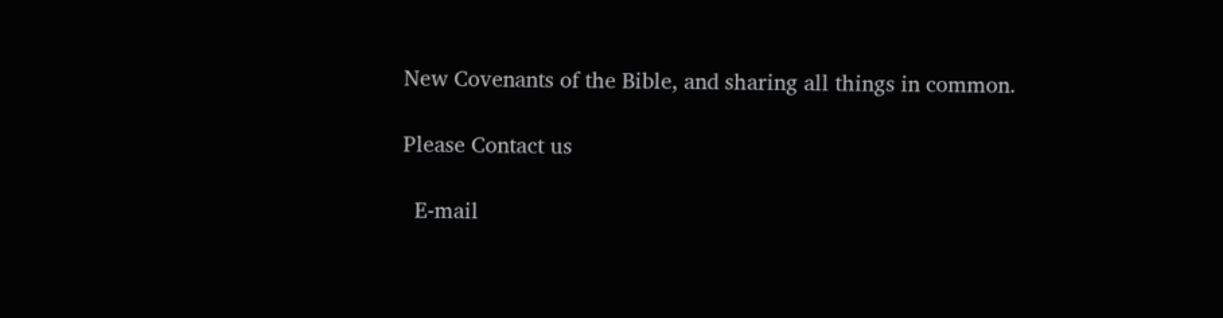New Covenants of the Bible, and sharing all things in common.

Please Contact us

  E-mail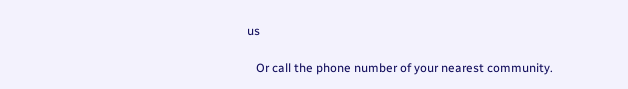us

   Or call the phone number of your nearest community.